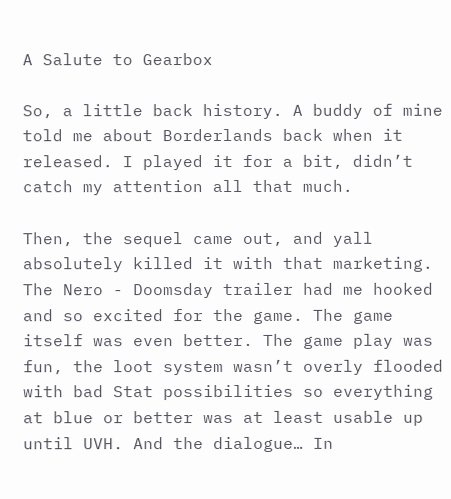A Salute to Gearbox

So, a little back history. A buddy of mine told me about Borderlands back when it released. I played it for a bit, didn’t catch my attention all that much.

Then, the sequel came out, and yall absolutely killed it with that marketing. The Nero - Doomsday trailer had me hooked and so excited for the game. The game itself was even better. The game play was fun, the loot system wasn’t overly flooded with bad Stat possibilities so everything at blue or better was at least usable up until UVH. And the dialogue… In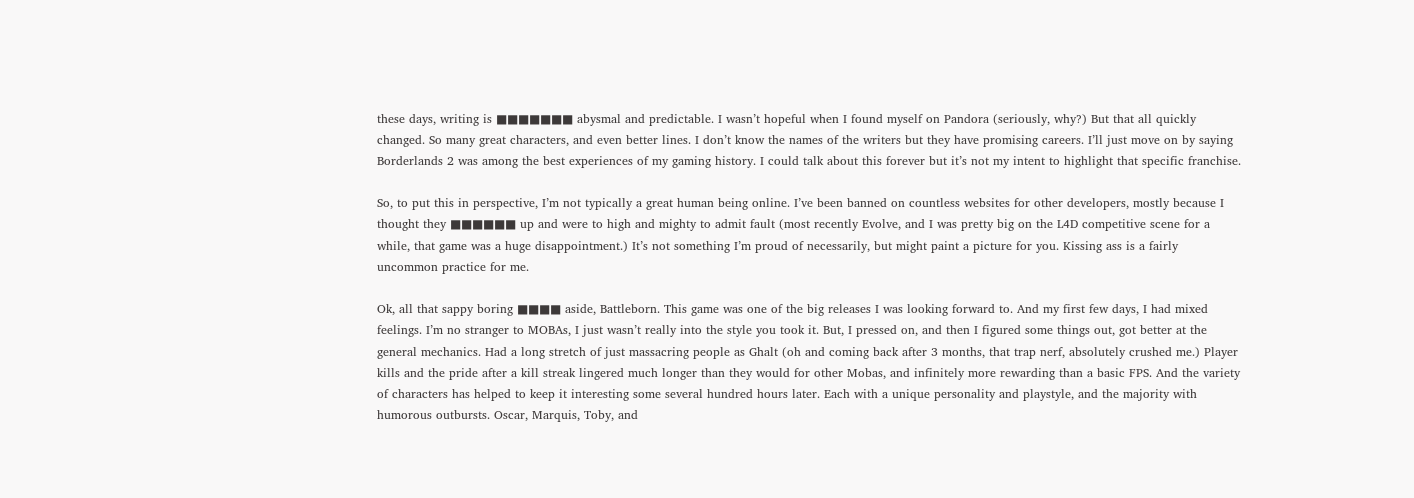these days, writing is ■■■■■■■ abysmal and predictable. I wasn’t hopeful when I found myself on Pandora (seriously, why?) But that all quickly changed. So many great characters, and even better lines. I don’t know the names of the writers but they have promising careers. I’ll just move on by saying Borderlands 2 was among the best experiences of my gaming history. I could talk about this forever but it’s not my intent to highlight that specific franchise.

So, to put this in perspective, I’m not typically a great human being online. I’ve been banned on countless websites for other developers, mostly because I thought they ■■■■■■ up and were to high and mighty to admit fault (most recently Evolve, and I was pretty big on the L4D competitive scene for a while, that game was a huge disappointment.) It’s not something I’m proud of necessarily, but might paint a picture for you. Kissing ass is a fairly uncommon practice for me.

Ok, all that sappy boring ■■■■ aside, Battleborn. This game was one of the big releases I was looking forward to. And my first few days, I had mixed feelings. I’m no stranger to MOBAs, I just wasn’t really into the style you took it. But, I pressed on, and then I figured some things out, got better at the general mechanics. Had a long stretch of just massacring people as Ghalt (oh and coming back after 3 months, that trap nerf, absolutely crushed me.) Player kills and the pride after a kill streak lingered much longer than they would for other Mobas, and infinitely more rewarding than a basic FPS. And the variety of characters has helped to keep it interesting some several hundred hours later. Each with a unique personality and playstyle, and the majority with humorous outbursts. Oscar, Marquis, Toby, and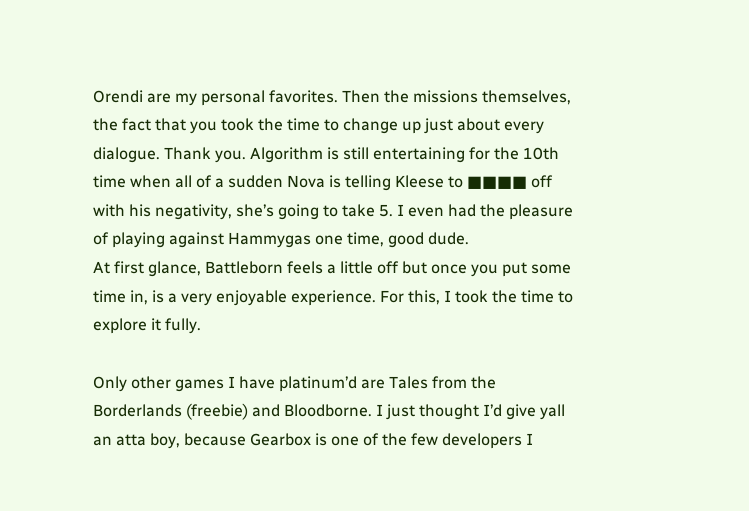Orendi are my personal favorites. Then the missions themselves, the fact that you took the time to change up just about every dialogue. Thank you. Algorithm is still entertaining for the 10th time when all of a sudden Nova is telling Kleese to ■■■■ off with his negativity, she’s going to take 5. I even had the pleasure of playing against Hammygas one time, good dude.
At first glance, Battleborn feels a little off but once you put some time in, is a very enjoyable experience. For this, I took the time to explore it fully.

Only other games I have platinum’d are Tales from the Borderlands (freebie) and Bloodborne. I just thought I’d give yall an atta boy, because Gearbox is one of the few developers I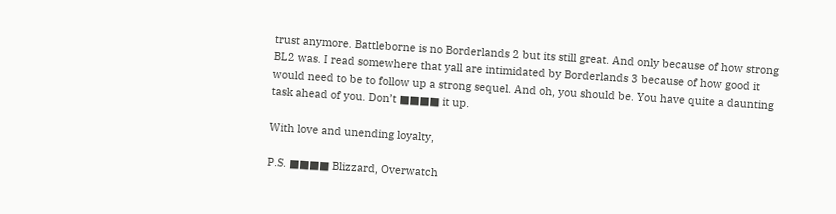trust anymore. Battleborne is no Borderlands 2 but its still great. And only because of how strong BL2 was. I read somewhere that yall are intimidated by Borderlands 3 because of how good it would need to be to follow up a strong sequel. And oh, you should be. You have quite a daunting task ahead of you. Don’t ■■■■ it up.

With love and unending loyalty,

P.S. ■■■■ Blizzard, Overwatch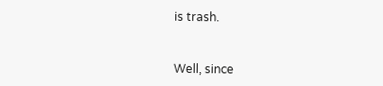is trash.


Well, since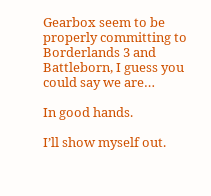Gearbox seem to be properly committing to Borderlands 3 and Battleborn, I guess you could say we are…

In good hands.

I’ll show myself out.